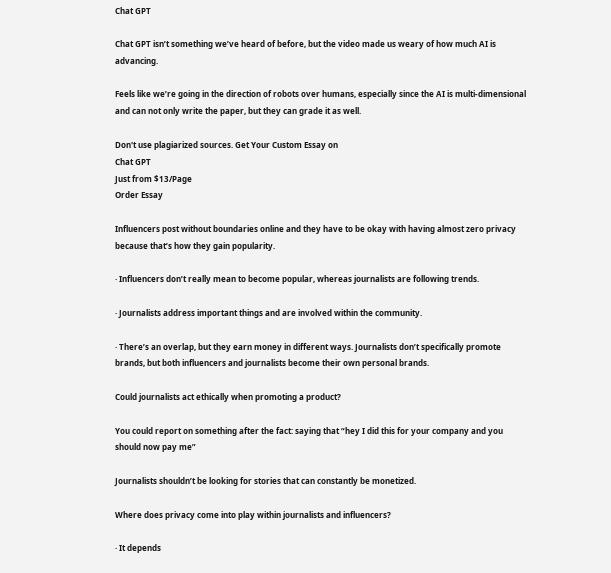Chat GPT

Chat GPT isn’t something we’ve heard of before, but the video made us weary of how much AI is advancing.

Feels like we’re going in the direction of robots over humans, especially since the AI is multi-dimensional and can not only write the paper, but they can grade it as well.

Don't use plagiarized sources. Get Your Custom Essay on
Chat GPT
Just from $13/Page
Order Essay

Influencers post without boundaries online and they have to be okay with having almost zero privacy because that’s how they gain popularity.

· Influencers don’t really mean to become popular, whereas journalists are following trends.

· Journalists address important things and are involved within the community.

· There’s an overlap, but they earn money in different ways. Journalists don’t specifically promote brands, but both influencers and journalists become their own personal brands.

Could journalists act ethically when promoting a product?

You could report on something after the fact: saying that “hey I did this for your company and you should now pay me”

Journalists shouldn’t be looking for stories that can constantly be monetized.

Where does privacy come into play within journalists and influencers?

· It depends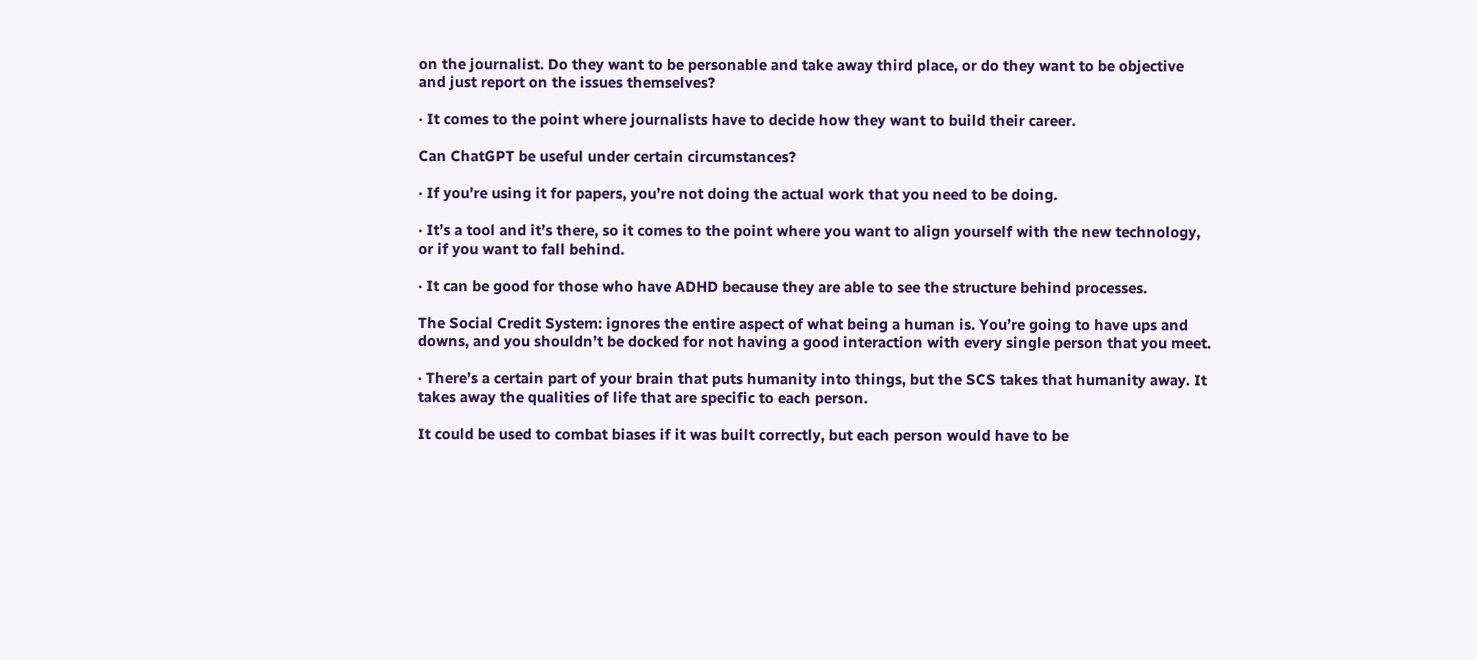on the journalist. Do they want to be personable and take away third place, or do they want to be objective and just report on the issues themselves?

· It comes to the point where journalists have to decide how they want to build their career.

Can ChatGPT be useful under certain circumstances?

· If you’re using it for papers, you’re not doing the actual work that you need to be doing.

· It’s a tool and it’s there, so it comes to the point where you want to align yourself with the new technology, or if you want to fall behind.

· It can be good for those who have ADHD because they are able to see the structure behind processes.

The Social Credit System: ignores the entire aspect of what being a human is. You’re going to have ups and downs, and you shouldn’t be docked for not having a good interaction with every single person that you meet.

· There’s a certain part of your brain that puts humanity into things, but the SCS takes that humanity away. It takes away the qualities of life that are specific to each person.

It could be used to combat biases if it was built correctly, but each person would have to be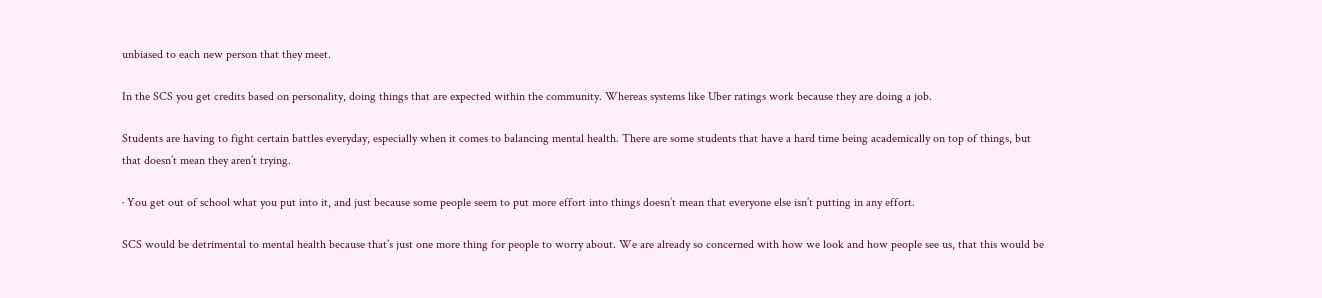unbiased to each new person that they meet.

In the SCS you get credits based on personality, doing things that are expected within the community. Whereas systems like Uber ratings work because they are doing a job.

Students are having to fight certain battles everyday, especially when it comes to balancing mental health. There are some students that have a hard time being academically on top of things, but that doesn’t mean they aren’t trying.

· You get out of school what you put into it, and just because some people seem to put more effort into things doesn’t mean that everyone else isn’t putting in any effort.

SCS would be detrimental to mental health because that’s just one more thing for people to worry about. We are already so concerned with how we look and how people see us, that this would be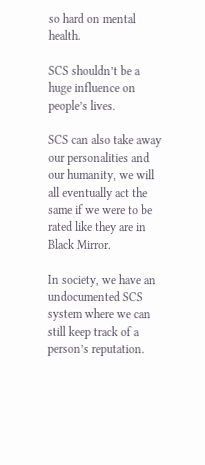so hard on mental health.

SCS shouldn’t be a huge influence on people’s lives.

SCS can also take away our personalities and our humanity, we will all eventually act the same if we were to be rated like they are in Black Mirror.

In society, we have an undocumented SCS system where we can still keep track of a person’s reputation.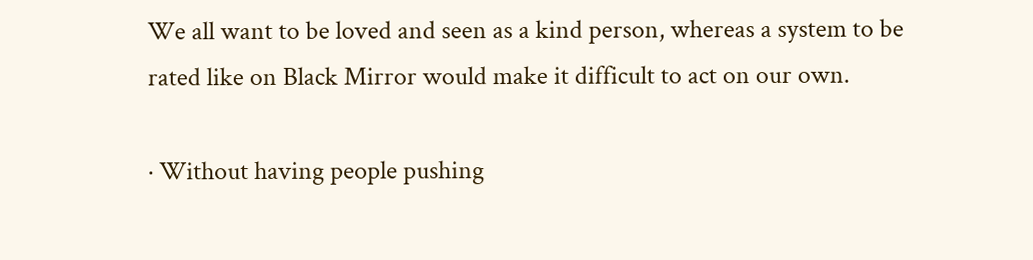We all want to be loved and seen as a kind person, whereas a system to be rated like on Black Mirror would make it difficult to act on our own.

· Without having people pushing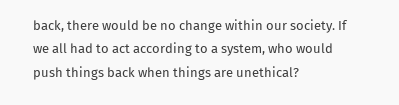back, there would be no change within our society. If we all had to act according to a system, who would push things back when things are unethical?